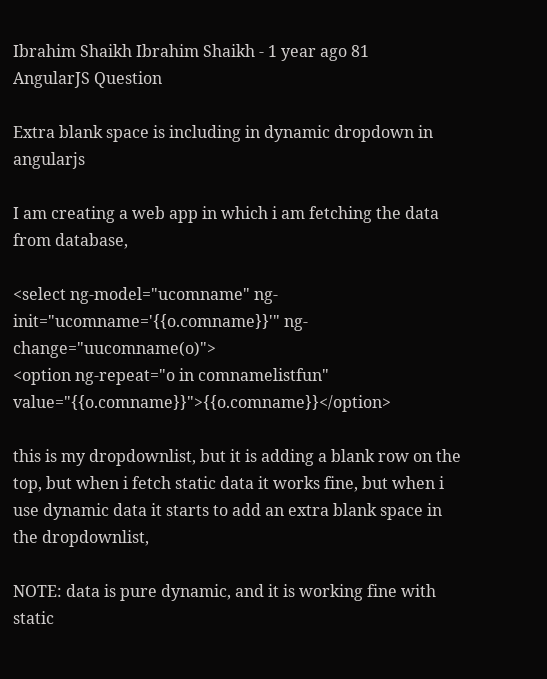Ibrahim Shaikh Ibrahim Shaikh - 1 year ago 81
AngularJS Question

Extra blank space is including in dynamic dropdown in angularjs

I am creating a web app in which i am fetching the data from database,

<select ng-model="ucomname" ng-init="ucomname='{{o.comname}}'" ng-change="uucomname(o)">
<option ng-repeat="o in comnamelistfun" value="{{o.comname}}">{{o.comname}}</option>

this is my dropdownlist, but it is adding a blank row on the top, but when i fetch static data it works fine, but when i use dynamic data it starts to add an extra blank space in the dropdownlist,

NOTE: data is pure dynamic, and it is working fine with static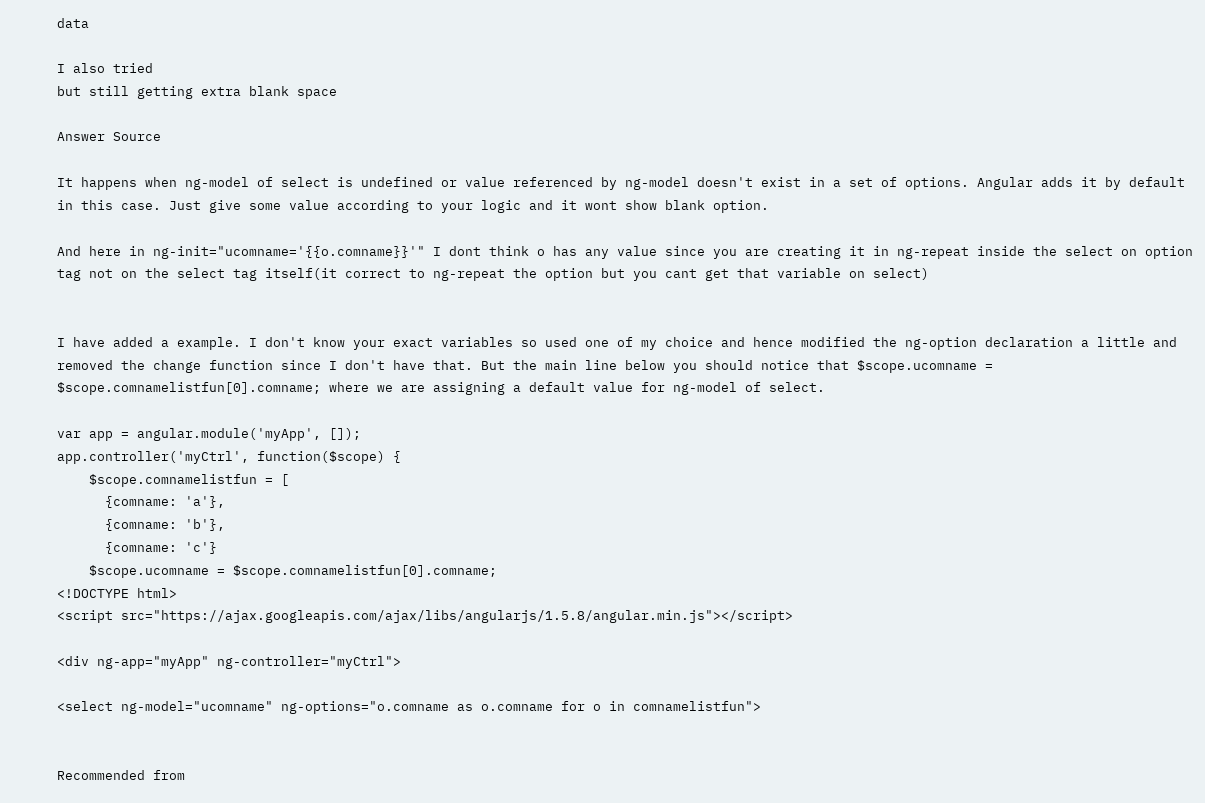data

I also tried
but still getting extra blank space

Answer Source

It happens when ng-model of select is undefined or value referenced by ng-model doesn't exist in a set of options. Angular adds it by default in this case. Just give some value according to your logic and it wont show blank option.

And here in ng-init="ucomname='{{o.comname}}'" I dont think o has any value since you are creating it in ng-repeat inside the select on option tag not on the select tag itself(it correct to ng-repeat the option but you cant get that variable on select)


I have added a example. I don't know your exact variables so used one of my choice and hence modified the ng-option declaration a little and removed the change function since I don't have that. But the main line below you should notice that $scope.ucomname = $scope.comnamelistfun[0].comname; where we are assigning a default value for ng-model of select.

var app = angular.module('myApp', []);
app.controller('myCtrl', function($scope) {
    $scope.comnamelistfun = [
      {comname: 'a'},
      {comname: 'b'},
      {comname: 'c'}
    $scope.ucomname = $scope.comnamelistfun[0].comname;
<!DOCTYPE html>
<script src="https://ajax.googleapis.com/ajax/libs/angularjs/1.5.8/angular.min.js"></script>

<div ng-app="myApp" ng-controller="myCtrl">

<select ng-model="ucomname" ng-options="o.comname as o.comname for o in comnamelistfun">


Recommended from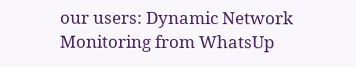our users: Dynamic Network Monitoring from WhatsUp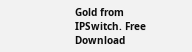Gold from IPSwitch. Free Download